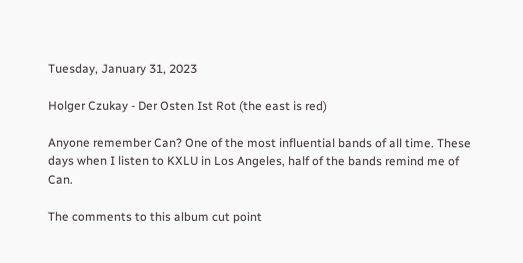Tuesday, January 31, 2023

Holger Czukay - Der Osten Ist Rot (the east is red)

Anyone remember Can? One of the most influential bands of all time. These days when I listen to KXLU in Los Angeles, half of the bands remind me of Can.

The comments to this album cut point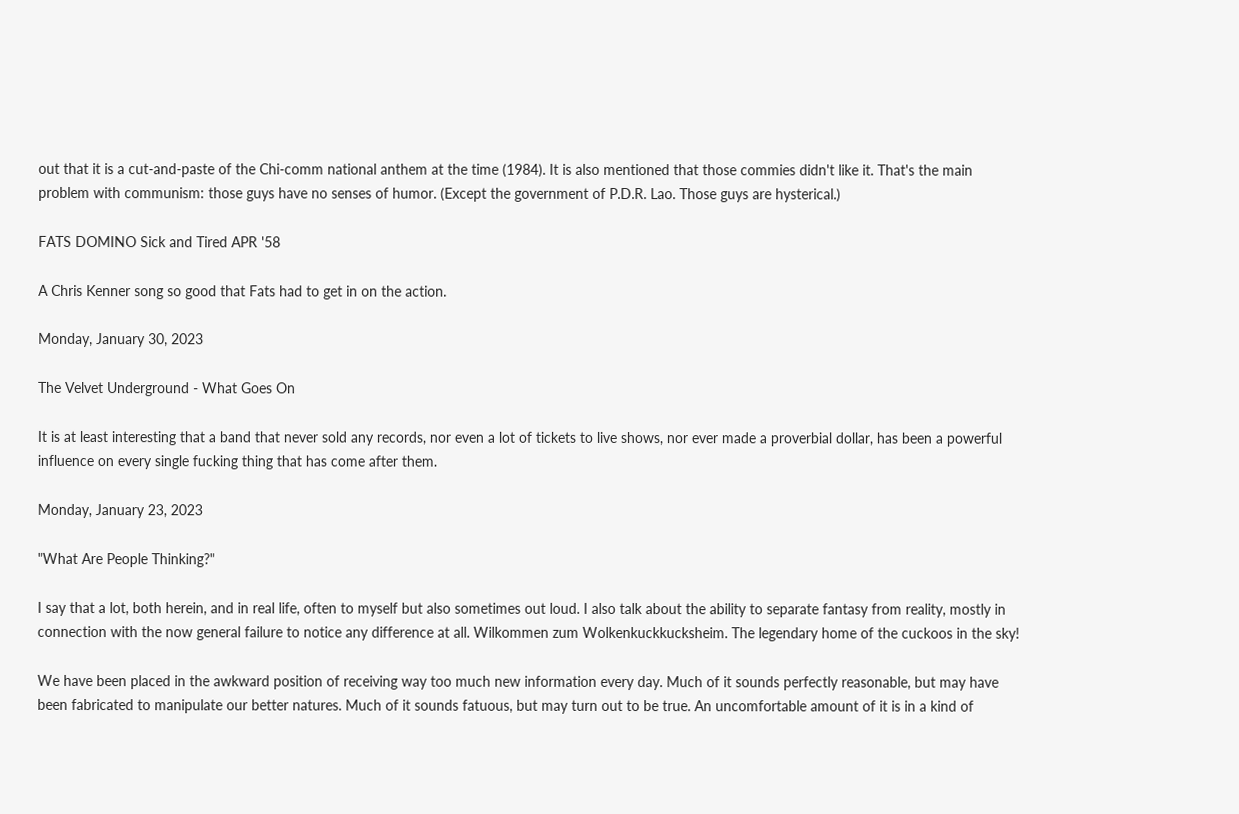out that it is a cut-and-paste of the Chi-comm national anthem at the time (1984). It is also mentioned that those commies didn't like it. That's the main problem with communism: those guys have no senses of humor. (Except the government of P.D.R. Lao. Those guys are hysterical.)

FATS DOMINO Sick and Tired APR '58

A Chris Kenner song so good that Fats had to get in on the action.

Monday, January 30, 2023

The Velvet Underground - What Goes On

It is at least interesting that a band that never sold any records, nor even a lot of tickets to live shows, nor ever made a proverbial dollar, has been a powerful influence on every single fucking thing that has come after them.

Monday, January 23, 2023

"What Are People Thinking?"

I say that a lot, both herein, and in real life, often to myself but also sometimes out loud. I also talk about the ability to separate fantasy from reality, mostly in connection with the now general failure to notice any difference at all. Wilkommen zum Wolkenkuckkucksheim. The legendary home of the cuckoos in the sky!

We have been placed in the awkward position of receiving way too much new information every day. Much of it sounds perfectly reasonable, but may have been fabricated to manipulate our better natures. Much of it sounds fatuous, but may turn out to be true. An uncomfortable amount of it is in a kind of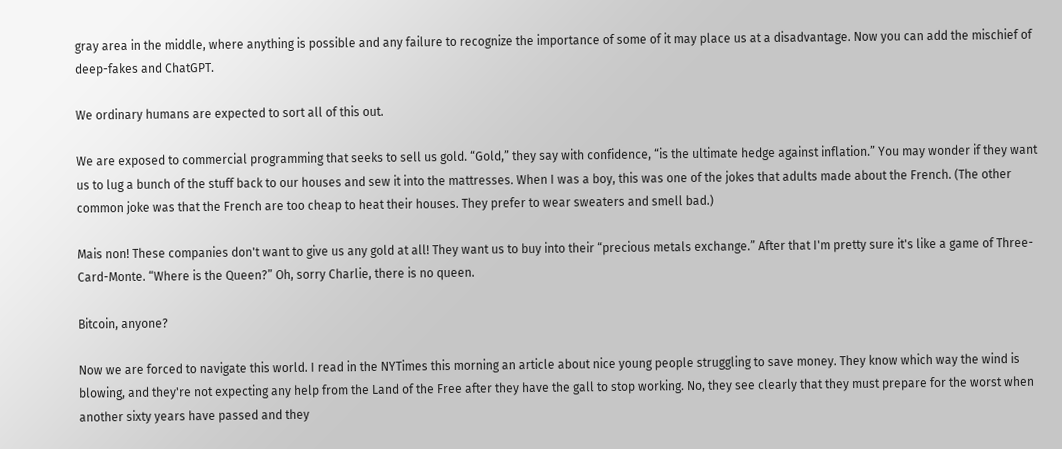gray area in the middle, where anything is possible and any failure to recognize the importance of some of it may place us at a disadvantage. Now you can add the mischief of deep-fakes and ChatGPT.

We ordinary humans are expected to sort all of this out.

We are exposed to commercial programming that seeks to sell us gold. “Gold,” they say with confidence, “is the ultimate hedge against inflation.” You may wonder if they want us to lug a bunch of the stuff back to our houses and sew it into the mattresses. When I was a boy, this was one of the jokes that adults made about the French. (The other common joke was that the French are too cheap to heat their houses. They prefer to wear sweaters and smell bad.)

Mais non! These companies don't want to give us any gold at all! They want us to buy into their “precious metals exchange.” After that I'm pretty sure it's like a game of Three-Card-Monte. “Where is the Queen?” Oh, sorry Charlie, there is no queen.

Bitcoin, anyone?

Now we are forced to navigate this world. I read in the NYTimes this morning an article about nice young people struggling to save money. They know which way the wind is blowing, and they're not expecting any help from the Land of the Free after they have the gall to stop working. No, they see clearly that they must prepare for the worst when another sixty years have passed and they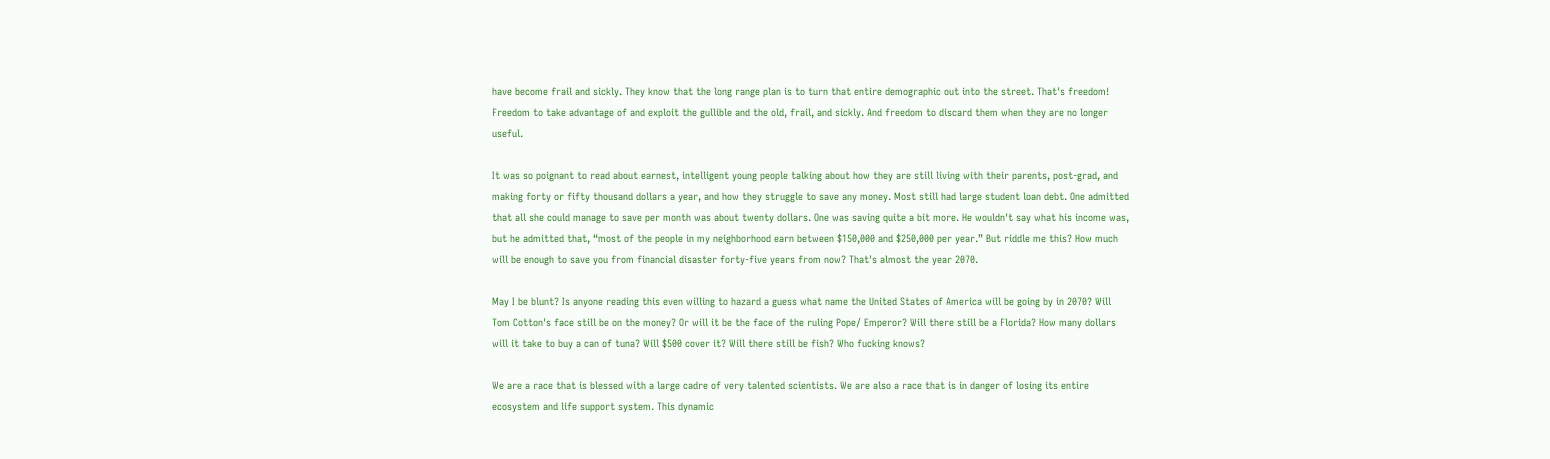have become frail and sickly. They know that the long range plan is to turn that entire demographic out into the street. That's freedom! Freedom to take advantage of and exploit the gullible and the old, frail, and sickly. And freedom to discard them when they are no longer useful.

It was so poignant to read about earnest, intelligent young people talking about how they are still living with their parents, post-grad, and making forty or fifty thousand dollars a year, and how they struggle to save any money. Most still had large student loan debt. One admitted that all she could manage to save per month was about twenty dollars. One was saving quite a bit more. He wouldn't say what his income was, but he admitted that, “most of the people in my neighborhood earn between $150,000 and $250,000 per year.” But riddle me this? How much will be enough to save you from financial disaster forty-five years from now? That's almost the year 2070.

May I be blunt? Is anyone reading this even willing to hazard a guess what name the United States of America will be going by in 2070? Will Tom Cotton's face still be on the money? Or will it be the face of the ruling Pope/ Emperor? Will there still be a Florida? How many dollars will it take to buy a can of tuna? Will $500 cover it? Will there still be fish? Who fucking knows?

We are a race that is blessed with a large cadre of very talented scientists. We are also a race that is in danger of losing its entire ecosystem and life support system. This dynamic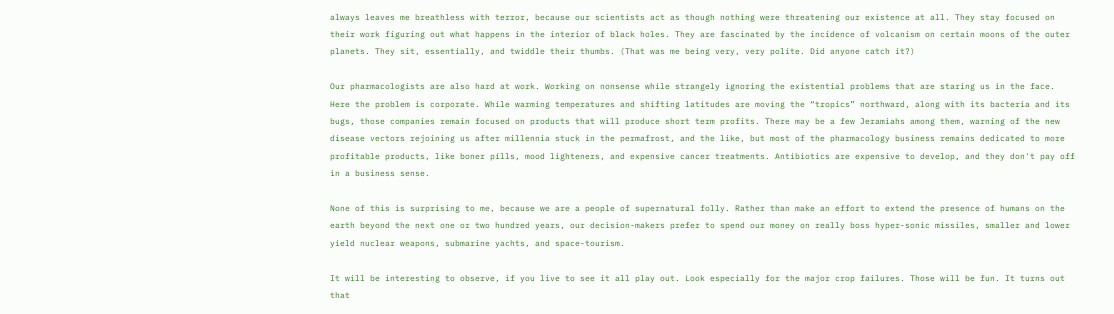always leaves me breathless with terror, because our scientists act as though nothing were threatening our existence at all. They stay focused on their work figuring out what happens in the interior of black holes. They are fascinated by the incidence of volcanism on certain moons of the outer planets. They sit, essentially, and twiddle their thumbs. (That was me being very, very polite. Did anyone catch it?)

Our pharmacologists are also hard at work. Working on nonsense while strangely ignoring the existential problems that are staring us in the face. Here the problem is corporate. While warming temperatures and shifting latitudes are moving the “tropics” northward, along with its bacteria and its bugs, those companies remain focused on products that will produce short term profits. There may be a few Jeramiahs among them, warning of the new disease vectors rejoining us after millennia stuck in the permafrost, and the like, but most of the pharmacology business remains dedicated to more profitable products, like boner pills, mood lighteners, and expensive cancer treatments. Antibiotics are expensive to develop, and they don't pay off in a business sense.

None of this is surprising to me, because we are a people of supernatural folly. Rather than make an effort to extend the presence of humans on the earth beyond the next one or two hundred years, our decision-makers prefer to spend our money on really boss hyper-sonic missiles, smaller and lower yield nuclear weapons, submarine yachts, and space-tourism.

It will be interesting to observe, if you live to see it all play out. Look especially for the major crop failures. Those will be fun. It turns out that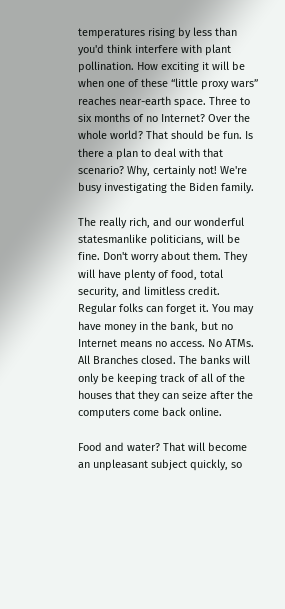temperatures rising by less than you'd think interfere with plant pollination. How exciting it will be when one of these “little proxy wars” reaches near-earth space. Three to six months of no Internet? Over the whole world? That should be fun. Is there a plan to deal with that scenario? Why, certainly not! We're busy investigating the Biden family.

The really rich, and our wonderful statesmanlike politicians, will be fine. Don't worry about them. They will have plenty of food, total security, and limitless credit. Regular folks can forget it. You may have money in the bank, but no Internet means no access. No ATMs. All Branches closed. The banks will only be keeping track of all of the houses that they can seize after the computers come back online.

Food and water? That will become an unpleasant subject quickly, so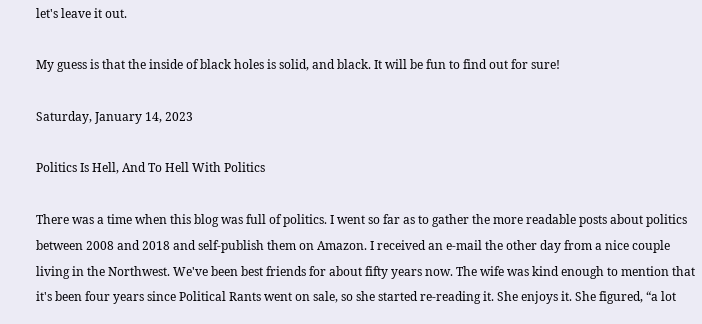let's leave it out.

My guess is that the inside of black holes is solid, and black. It will be fun to find out for sure!

Saturday, January 14, 2023

Politics Is Hell, And To Hell With Politics

There was a time when this blog was full of politics. I went so far as to gather the more readable posts about politics between 2008 and 2018 and self-publish them on Amazon. I received an e-mail the other day from a nice couple living in the Northwest. We've been best friends for about fifty years now. The wife was kind enough to mention that it's been four years since Political Rants went on sale, so she started re-reading it. She enjoys it. She figured, “a lot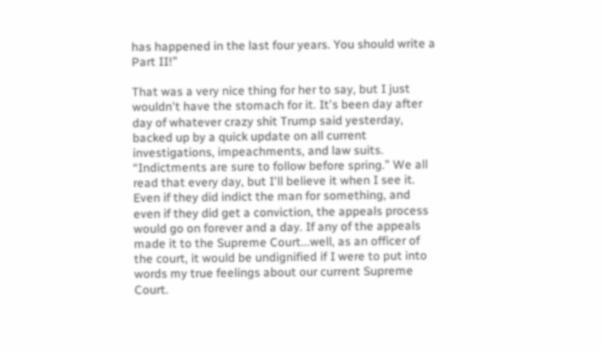has happened in the last four years. You should write a Part II!”

That was a very nice thing for her to say, but I just wouldn't have the stomach for it. It's been day after day of whatever crazy shit Trump said yesterday, backed up by a quick update on all current investigations, impeachments, and law suits. “Indictments are sure to follow before spring.” We all read that every day, but I'll believe it when I see it. Even if they did indict the man for something, and even if they did get a conviction, the appeals process would go on forever and a day. If any of the appeals made it to the Supreme Court...well, as an officer of the court, it would be undignified if I were to put into words my true feelings about our current Supreme Court.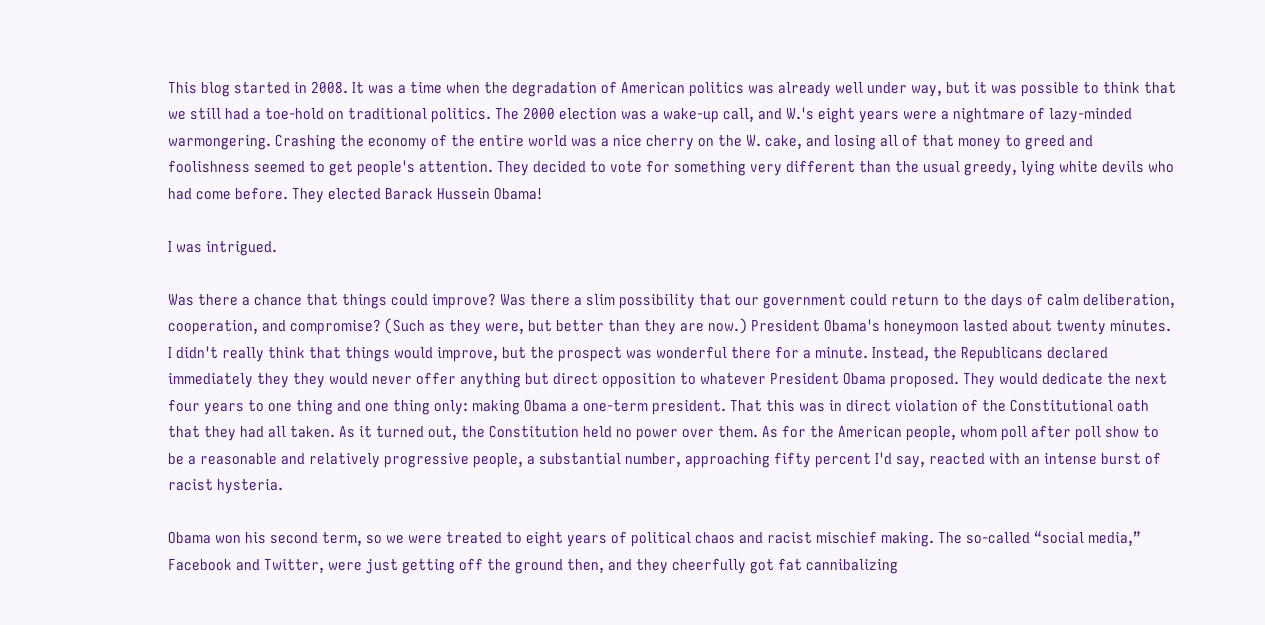This blog started in 2008. It was a time when the degradation of American politics was already well under way, but it was possible to think that we still had a toe-hold on traditional politics. The 2000 election was a wake-up call, and W.'s eight years were a nightmare of lazy-minded warmongering. Crashing the economy of the entire world was a nice cherry on the W. cake, and losing all of that money to greed and foolishness seemed to get people's attention. They decided to vote for something very different than the usual greedy, lying white devils who had come before. They elected Barack Hussein Obama!

I was intrigued.

Was there a chance that things could improve? Was there a slim possibility that our government could return to the days of calm deliberation, cooperation, and compromise? (Such as they were, but better than they are now.) President Obama's honeymoon lasted about twenty minutes. I didn't really think that things would improve, but the prospect was wonderful there for a minute. Instead, the Republicans declared immediately they they would never offer anything but direct opposition to whatever President Obama proposed. They would dedicate the next four years to one thing and one thing only: making Obama a one-term president. That this was in direct violation of the Constitutional oath that they had all taken. As it turned out, the Constitution held no power over them. As for the American people, whom poll after poll show to be a reasonable and relatively progressive people, a substantial number, approaching fifty percent I'd say, reacted with an intense burst of racist hysteria.

Obama won his second term, so we were treated to eight years of political chaos and racist mischief making. The so-called “social media,” Facebook and Twitter, were just getting off the ground then, and they cheerfully got fat cannibalizing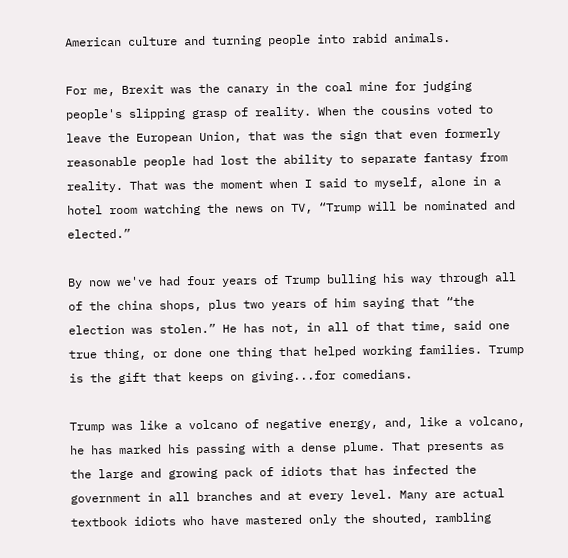American culture and turning people into rabid animals.

For me, Brexit was the canary in the coal mine for judging people's slipping grasp of reality. When the cousins voted to leave the European Union, that was the sign that even formerly reasonable people had lost the ability to separate fantasy from reality. That was the moment when I said to myself, alone in a hotel room watching the news on TV, “Trump will be nominated and elected.”

By now we've had four years of Trump bulling his way through all of the china shops, plus two years of him saying that “the election was stolen.” He has not, in all of that time, said one true thing, or done one thing that helped working families. Trump is the gift that keeps on giving...for comedians.

Trump was like a volcano of negative energy, and, like a volcano, he has marked his passing with a dense plume. That presents as the large and growing pack of idiots that has infected the government in all branches and at every level. Many are actual textbook idiots who have mastered only the shouted, rambling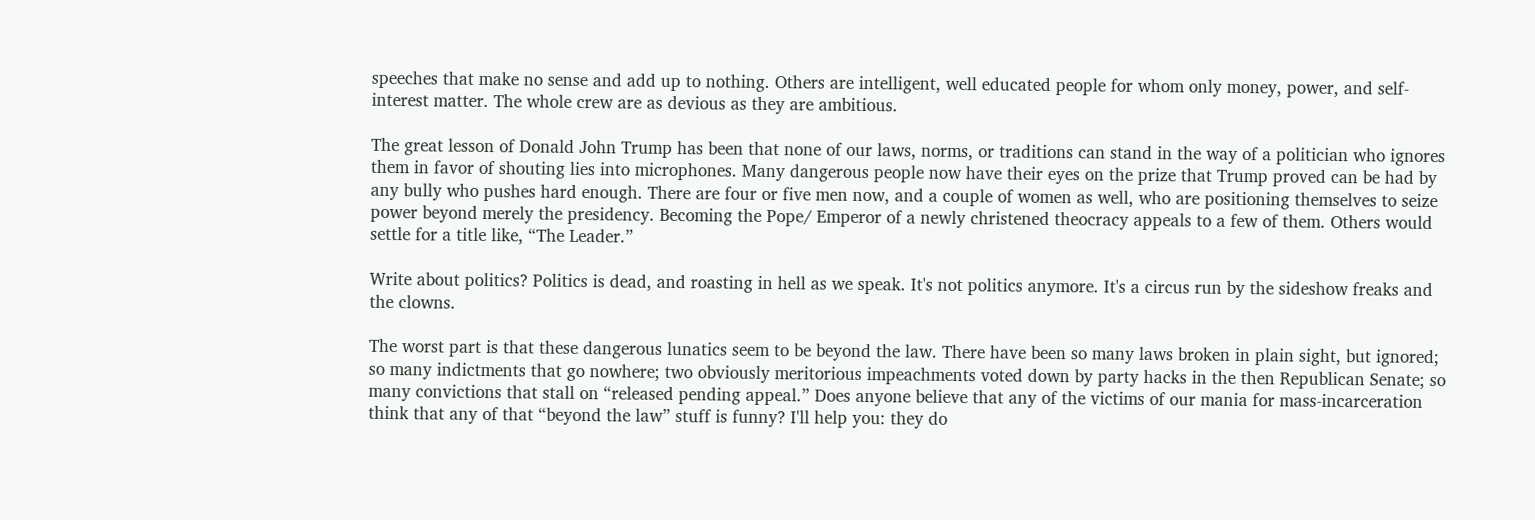speeches that make no sense and add up to nothing. Others are intelligent, well educated people for whom only money, power, and self-interest matter. The whole crew are as devious as they are ambitious.

The great lesson of Donald John Trump has been that none of our laws, norms, or traditions can stand in the way of a politician who ignores them in favor of shouting lies into microphones. Many dangerous people now have their eyes on the prize that Trump proved can be had by any bully who pushes hard enough. There are four or five men now, and a couple of women as well, who are positioning themselves to seize power beyond merely the presidency. Becoming the Pope/ Emperor of a newly christened theocracy appeals to a few of them. Others would settle for a title like, “The Leader.”

Write about politics? Politics is dead, and roasting in hell as we speak. It's not politics anymore. It's a circus run by the sideshow freaks and the clowns.

The worst part is that these dangerous lunatics seem to be beyond the law. There have been so many laws broken in plain sight, but ignored; so many indictments that go nowhere; two obviously meritorious impeachments voted down by party hacks in the then Republican Senate; so many convictions that stall on “released pending appeal.” Does anyone believe that any of the victims of our mania for mass-incarceration think that any of that “beyond the law” stuff is funny? I'll help you: they do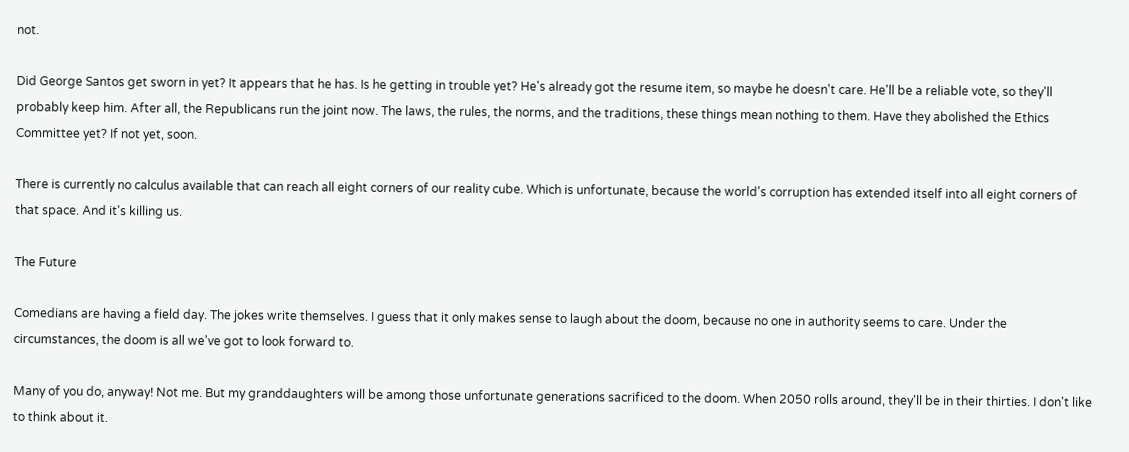not.

Did George Santos get sworn in yet? It appears that he has. Is he getting in trouble yet? He's already got the resume item, so maybe he doesn't care. He'll be a reliable vote, so they'll probably keep him. After all, the Republicans run the joint now. The laws, the rules, the norms, and the traditions, these things mean nothing to them. Have they abolished the Ethics Committee yet? If not yet, soon.

There is currently no calculus available that can reach all eight corners of our reality cube. Which is unfortunate, because the world's corruption has extended itself into all eight corners of that space. And it's killing us.

The Future

Comedians are having a field day. The jokes write themselves. I guess that it only makes sense to laugh about the doom, because no one in authority seems to care. Under the circumstances, the doom is all we've got to look forward to.

Many of you do, anyway! Not me. But my granddaughters will be among those unfortunate generations sacrificed to the doom. When 2050 rolls around, they'll be in their thirties. I don't like to think about it.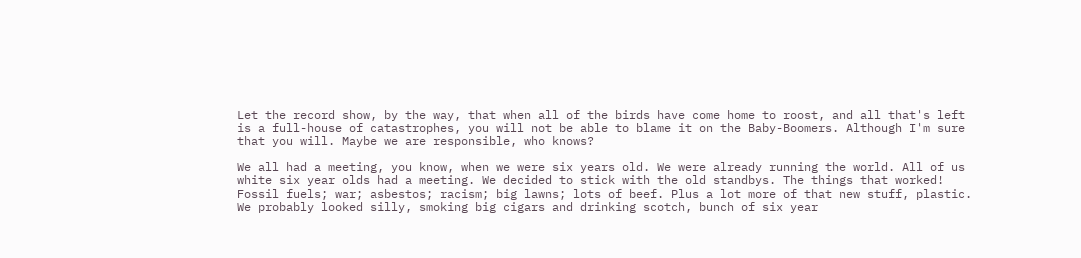Let the record show, by the way, that when all of the birds have come home to roost, and all that's left is a full-house of catastrophes, you will not be able to blame it on the Baby-Boomers. Although I'm sure that you will. Maybe we are responsible, who knows?

We all had a meeting, you know, when we were six years old. We were already running the world. All of us white six year olds had a meeting. We decided to stick with the old standbys. The things that worked! Fossil fuels; war; asbestos; racism; big lawns; lots of beef. Plus a lot more of that new stuff, plastic. We probably looked silly, smoking big cigars and drinking scotch, bunch of six year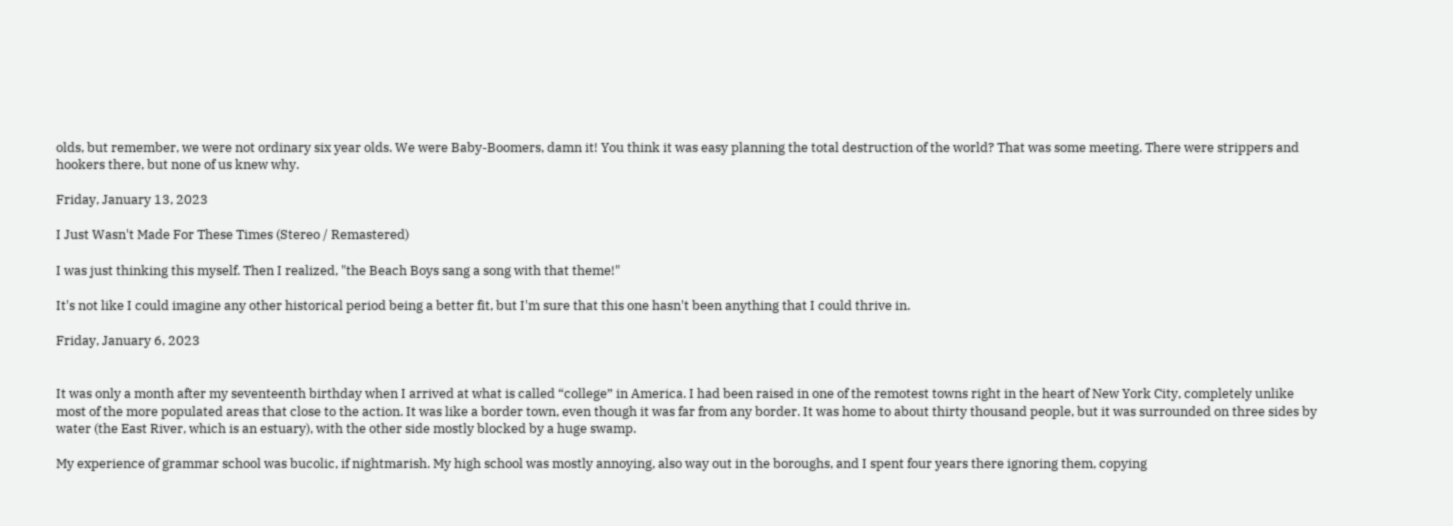olds, but remember, we were not ordinary six year olds. We were Baby-Boomers, damn it! You think it was easy planning the total destruction of the world? That was some meeting. There were strippers and hookers there, but none of us knew why.

Friday, January 13, 2023

I Just Wasn't Made For These Times (Stereo / Remastered)

I was just thinking this myself. Then I realized, "the Beach Boys sang a song with that theme!"

It's not like I could imagine any other historical period being a better fit, but I'm sure that this one hasn't been anything that I could thrive in.

Friday, January 6, 2023


It was only a month after my seventeenth birthday when I arrived at what is called “college” in America. I had been raised in one of the remotest towns right in the heart of New York City, completely unlike most of the more populated areas that close to the action. It was like a border town, even though it was far from any border. It was home to about thirty thousand people, but it was surrounded on three sides by water (the East River, which is an estuary), with the other side mostly blocked by a huge swamp.

My experience of grammar school was bucolic, if nightmarish. My high school was mostly annoying, also way out in the boroughs, and I spent four years there ignoring them, copying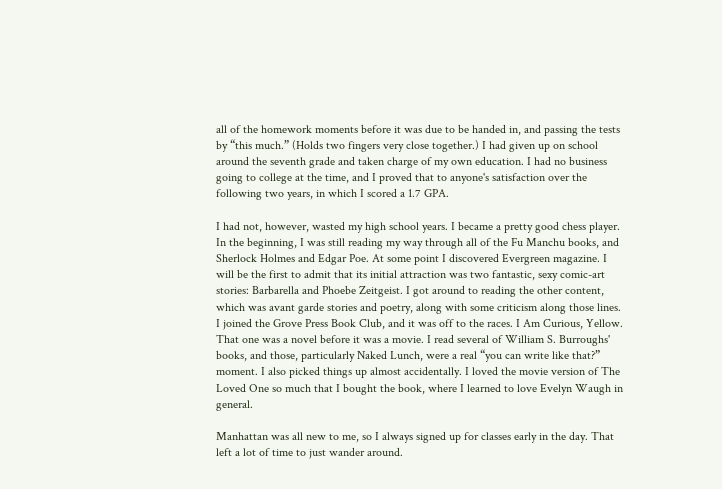all of the homework moments before it was due to be handed in, and passing the tests by “this much.” (Holds two fingers very close together.) I had given up on school around the seventh grade and taken charge of my own education. I had no business going to college at the time, and I proved that to anyone's satisfaction over the following two years, in which I scored a 1.7 GPA.

I had not, however, wasted my high school years. I became a pretty good chess player. In the beginning, I was still reading my way through all of the Fu Manchu books, and Sherlock Holmes and Edgar Poe. At some point I discovered Evergreen magazine. I will be the first to admit that its initial attraction was two fantastic, sexy comic-art stories: Barbarella and Phoebe Zeitgeist. I got around to reading the other content, which was avant garde stories and poetry, along with some criticism along those lines. I joined the Grove Press Book Club, and it was off to the races. I Am Curious, Yellow. That one was a novel before it was a movie. I read several of William S. Burroughs' books, and those, particularly Naked Lunch, were a real “you can write like that?” moment. I also picked things up almost accidentally. I loved the movie version of The Loved One so much that I bought the book, where I learned to love Evelyn Waugh in general.

Manhattan was all new to me, so I always signed up for classes early in the day. That left a lot of time to just wander around.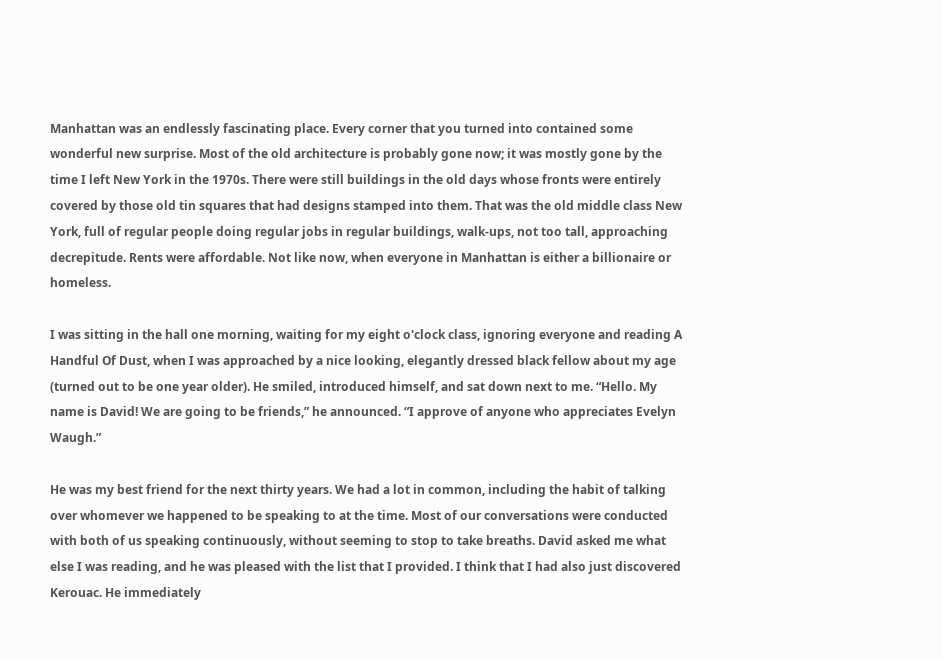Manhattan was an endlessly fascinating place. Every corner that you turned into contained some wonderful new surprise. Most of the old architecture is probably gone now; it was mostly gone by the time I left New York in the 1970s. There were still buildings in the old days whose fronts were entirely covered by those old tin squares that had designs stamped into them. That was the old middle class New York, full of regular people doing regular jobs in regular buildings, walk-ups, not too tall, approaching decrepitude. Rents were affordable. Not like now, when everyone in Manhattan is either a billionaire or homeless.

I was sitting in the hall one morning, waiting for my eight o'clock class, ignoring everyone and reading A Handful Of Dust, when I was approached by a nice looking, elegantly dressed black fellow about my age (turned out to be one year older). He smiled, introduced himself, and sat down next to me. “Hello. My name is David! We are going to be friends,” he announced. “I approve of anyone who appreciates Evelyn Waugh.”

He was my best friend for the next thirty years. We had a lot in common, including the habit of talking over whomever we happened to be speaking to at the time. Most of our conversations were conducted with both of us speaking continuously, without seeming to stop to take breaths. David asked me what else I was reading, and he was pleased with the list that I provided. I think that I had also just discovered Kerouac. He immediately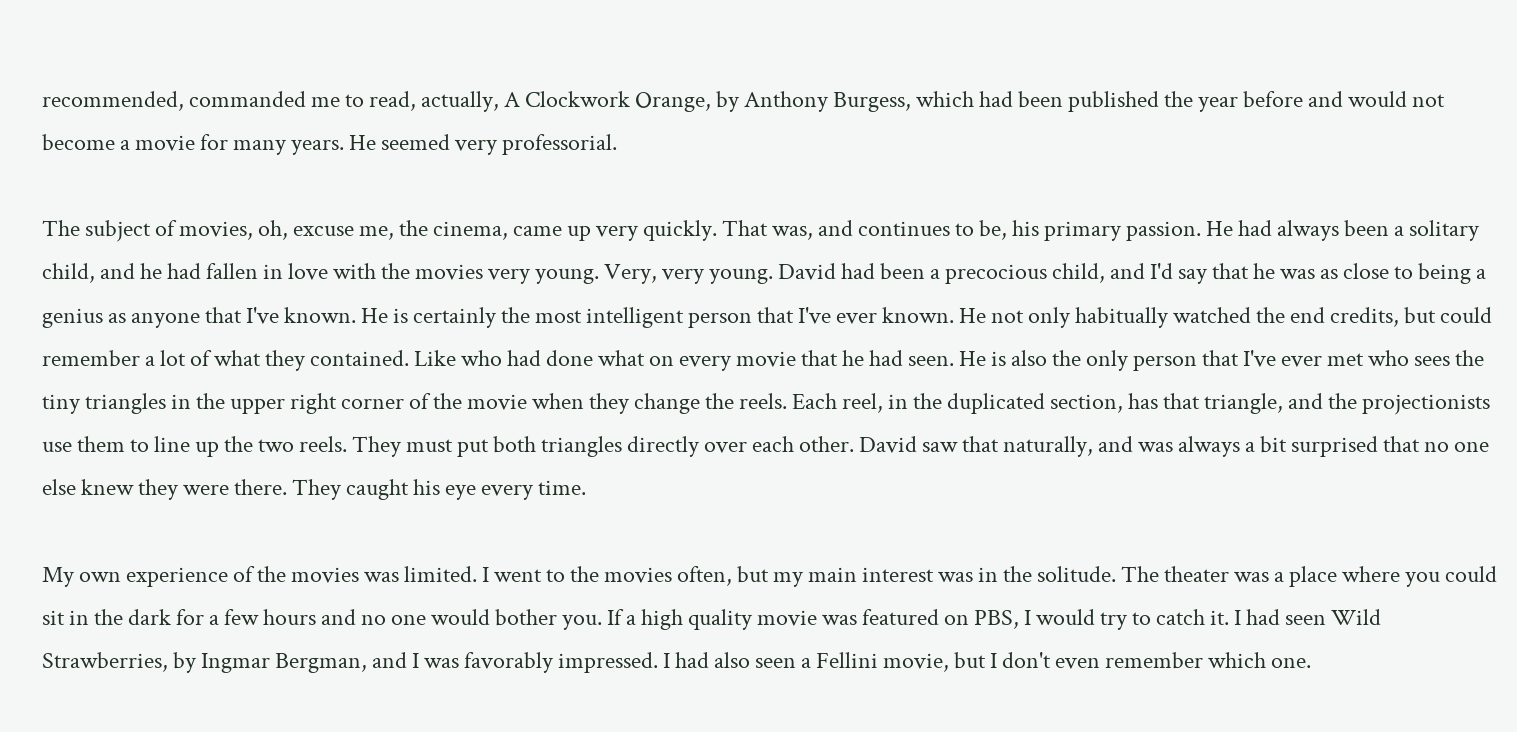recommended, commanded me to read, actually, A Clockwork Orange, by Anthony Burgess, which had been published the year before and would not become a movie for many years. He seemed very professorial.

The subject of movies, oh, excuse me, the cinema, came up very quickly. That was, and continues to be, his primary passion. He had always been a solitary child, and he had fallen in love with the movies very young. Very, very young. David had been a precocious child, and I'd say that he was as close to being a genius as anyone that I've known. He is certainly the most intelligent person that I've ever known. He not only habitually watched the end credits, but could remember a lot of what they contained. Like who had done what on every movie that he had seen. He is also the only person that I've ever met who sees the tiny triangles in the upper right corner of the movie when they change the reels. Each reel, in the duplicated section, has that triangle, and the projectionists use them to line up the two reels. They must put both triangles directly over each other. David saw that naturally, and was always a bit surprised that no one else knew they were there. They caught his eye every time.

My own experience of the movies was limited. I went to the movies often, but my main interest was in the solitude. The theater was a place where you could sit in the dark for a few hours and no one would bother you. If a high quality movie was featured on PBS, I would try to catch it. I had seen Wild Strawberries, by Ingmar Bergman, and I was favorably impressed. I had also seen a Fellini movie, but I don't even remember which one.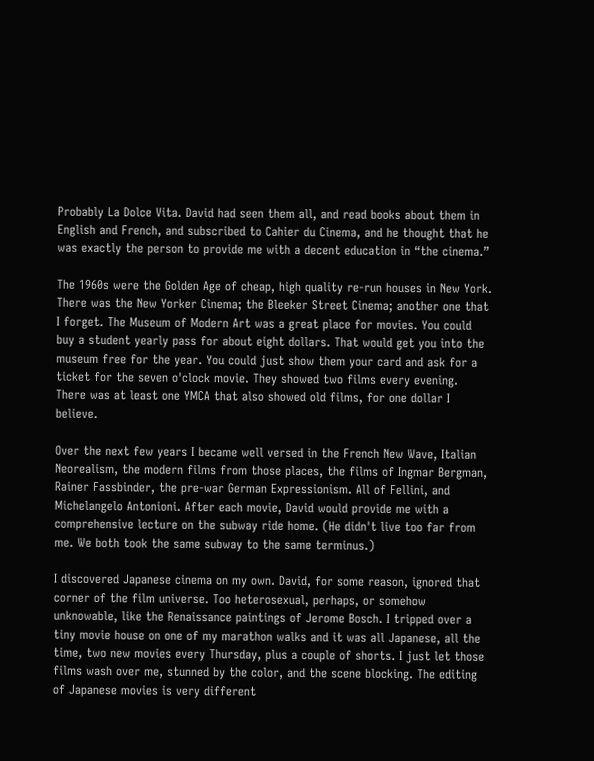Probably La Dolce Vita. David had seen them all, and read books about them in English and French, and subscribed to Cahier du Cinema, and he thought that he was exactly the person to provide me with a decent education in “the cinema.”

The 1960s were the Golden Age of cheap, high quality re-run houses in New York. There was the New Yorker Cinema; the Bleeker Street Cinema; another one that I forget. The Museum of Modern Art was a great place for movies. You could buy a student yearly pass for about eight dollars. That would get you into the museum free for the year. You could just show them your card and ask for a ticket for the seven o'clock movie. They showed two films every evening. There was at least one YMCA that also showed old films, for one dollar I believe.

Over the next few years I became well versed in the French New Wave, Italian Neorealism, the modern films from those places, the films of Ingmar Bergman, Rainer Fassbinder, the pre-war German Expressionism. All of Fellini, and Michelangelo Antonioni. After each movie, David would provide me with a comprehensive lecture on the subway ride home. (He didn't live too far from me. We both took the same subway to the same terminus.)

I discovered Japanese cinema on my own. David, for some reason, ignored that corner of the film universe. Too heterosexual, perhaps, or somehow unknowable, like the Renaissance paintings of Jerome Bosch. I tripped over a tiny movie house on one of my marathon walks and it was all Japanese, all the time, two new movies every Thursday, plus a couple of shorts. I just let those films wash over me, stunned by the color, and the scene blocking. The editing of Japanese movies is very different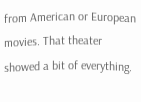from American or European movies. That theater showed a bit of everything.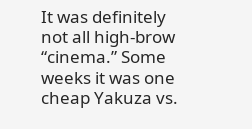It was definitely not all high-brow “cinema.” Some weeks it was one cheap Yakuza vs.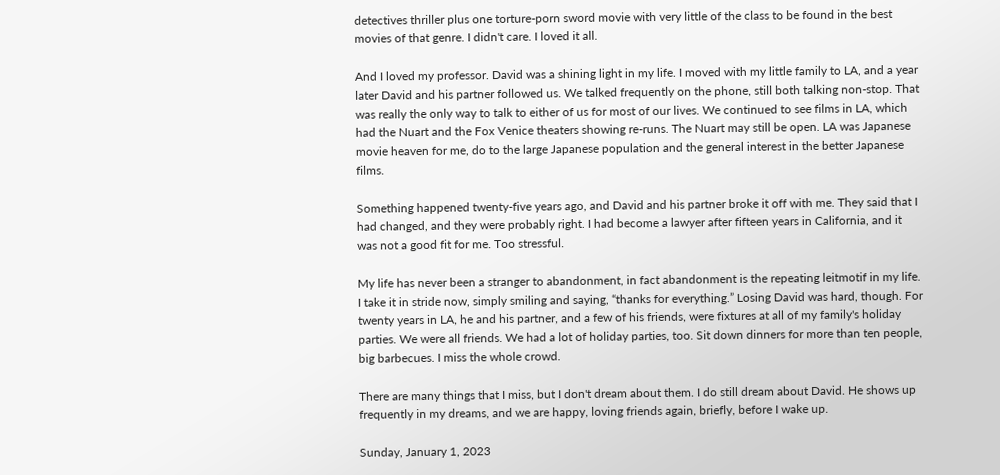detectives thriller plus one torture-porn sword movie with very little of the class to be found in the best movies of that genre. I didn't care. I loved it all.

And I loved my professor. David was a shining light in my life. I moved with my little family to LA, and a year later David and his partner followed us. We talked frequently on the phone, still both talking non-stop. That was really the only way to talk to either of us for most of our lives. We continued to see films in LA, which had the Nuart and the Fox Venice theaters showing re-runs. The Nuart may still be open. LA was Japanese movie heaven for me, do to the large Japanese population and the general interest in the better Japanese films.

Something happened twenty-five years ago, and David and his partner broke it off with me. They said that I had changed, and they were probably right. I had become a lawyer after fifteen years in California, and it was not a good fit for me. Too stressful.

My life has never been a stranger to abandonment, in fact abandonment is the repeating leitmotif in my life. I take it in stride now, simply smiling and saying, “thanks for everything.” Losing David was hard, though. For twenty years in LA, he and his partner, and a few of his friends, were fixtures at all of my family's holiday parties. We were all friends. We had a lot of holiday parties, too. Sit down dinners for more than ten people, big barbecues. I miss the whole crowd.

There are many things that I miss, but I don't dream about them. I do still dream about David. He shows up frequently in my dreams, and we are happy, loving friends again, briefly, before I wake up.

Sunday, January 1, 2023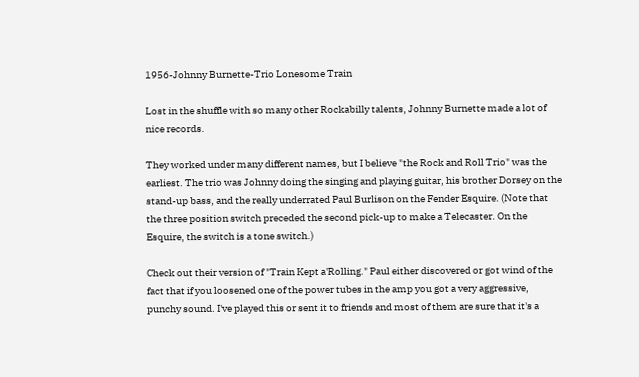1956-Johnny Burnette-Trio Lonesome Train

Lost in the shuffle with so many other Rockabilly talents, Johnny Burnette made a lot of nice records.

They worked under many different names, but I believe "the Rock and Roll Trio" was the earliest. The trio was Johnny doing the singing and playing guitar, his brother Dorsey on the stand-up bass, and the really underrated Paul Burlison on the Fender Esquire. (Note that the three position switch preceded the second pick-up to make a Telecaster. On the Esquire, the switch is a tone switch.)

Check out their version of "Train Kept a'Rolling." Paul either discovered or got wind of the fact that if you loosened one of the power tubes in the amp you got a very aggressive, punchy sound. I've played this or sent it to friends and most of them are sure that it's a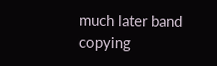much later band copying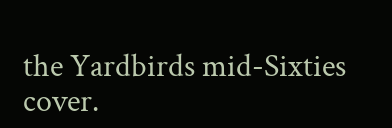the Yardbirds mid-Sixties cover.